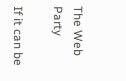The Web Party

If it can be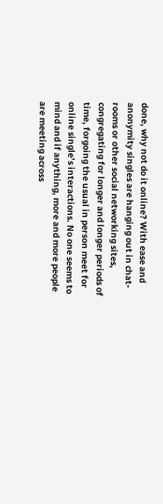done, why not do it online? With ease and anonymity singles are hanging out in chat-rooms or other social networking sites, congregating for longer and longer periods of time, forgoing the usual in person meet for online single’s interactions. No one seems to mind and if anything, more and more people are meeting across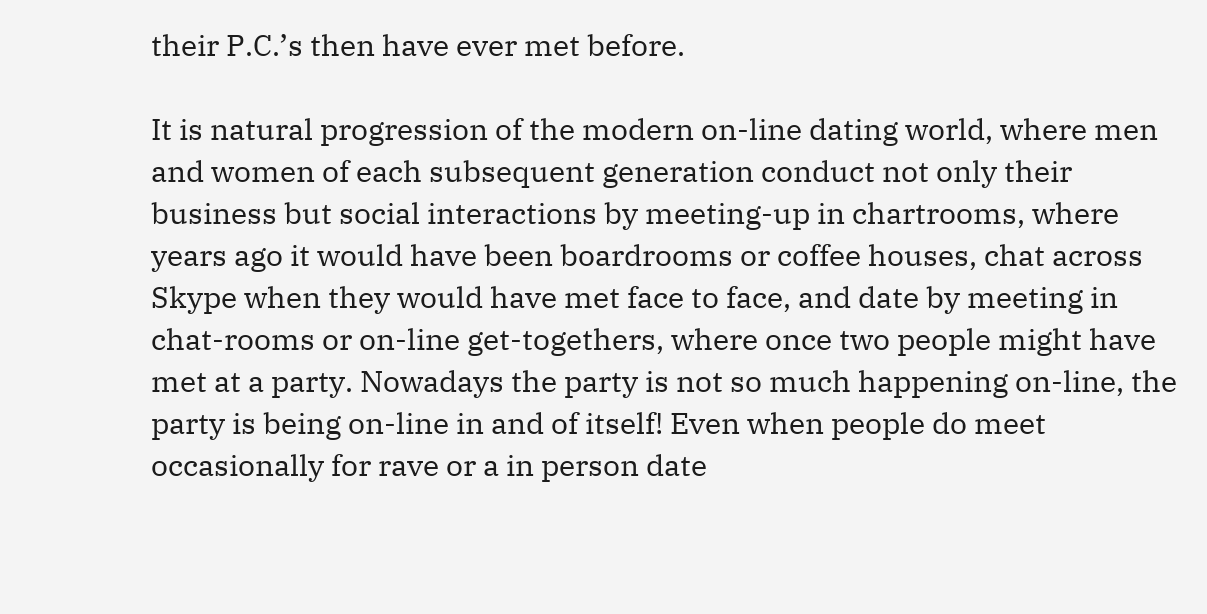their P.C.’s then have ever met before.

It is natural progression of the modern on-line dating world, where men and women of each subsequent generation conduct not only their business but social interactions by meeting-up in chartrooms, where years ago it would have been boardrooms or coffee houses, chat across Skype when they would have met face to face, and date by meeting in chat-rooms or on-line get-togethers, where once two people might have met at a party. Nowadays the party is not so much happening on-line, the party is being on-line in and of itself! Even when people do meet occasionally for rave or a in person date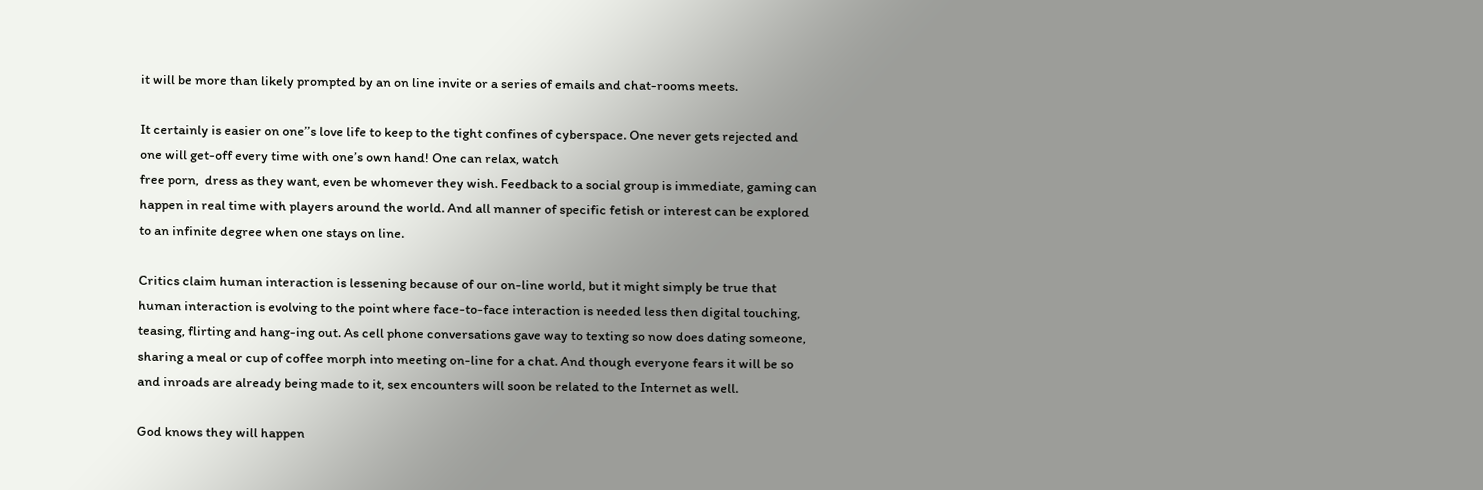it will be more than likely prompted by an on line invite or a series of emails and chat-rooms meets.

It certainly is easier on one’’s love life to keep to the tight confines of cyberspace. One never gets rejected and one will get-off every time with one’s own hand! One can relax, watch
free porn,  dress as they want, even be whomever they wish. Feedback to a social group is immediate, gaming can happen in real time with players around the world. And all manner of specific fetish or interest can be explored to an infinite degree when one stays on line.

Critics claim human interaction is lessening because of our on-line world, but it might simply be true that human interaction is evolving to the point where face-to-face interaction is needed less then digital touching, teasing, flirting and hang-ing out. As cell phone conversations gave way to texting so now does dating someone, sharing a meal or cup of coffee morph into meeting on-line for a chat. And though everyone fears it will be so and inroads are already being made to it, sex encounters will soon be related to the Internet as well.

God knows they will happen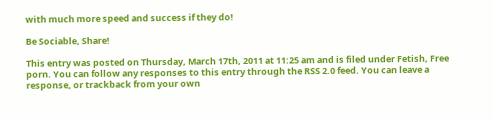with much more speed and success if they do!

Be Sociable, Share!

This entry was posted on Thursday, March 17th, 2011 at 11:25 am and is filed under Fetish, Free porn. You can follow any responses to this entry through the RSS 2.0 feed. You can leave a response, or trackback from your own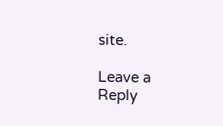site.

Leave a Reply